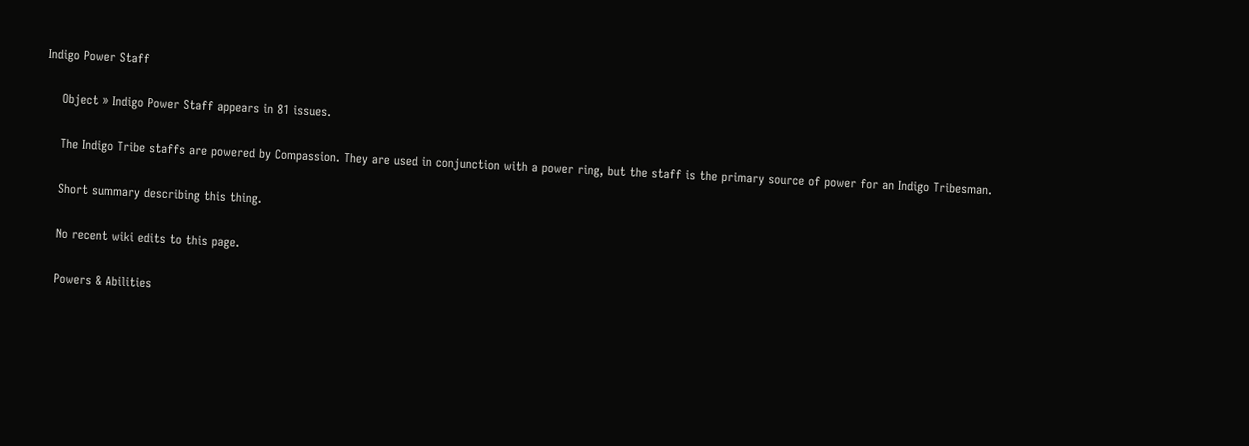Indigo Power Staff

    Object » Indigo Power Staff appears in 81 issues.

    The Indigo Tribe staffs are powered by Compassion. They are used in conjunction with a power ring, but the staff is the primary source of power for an Indigo Tribesman.

    Short summary describing this thing.

    No recent wiki edits to this page.

    Powers & Abilities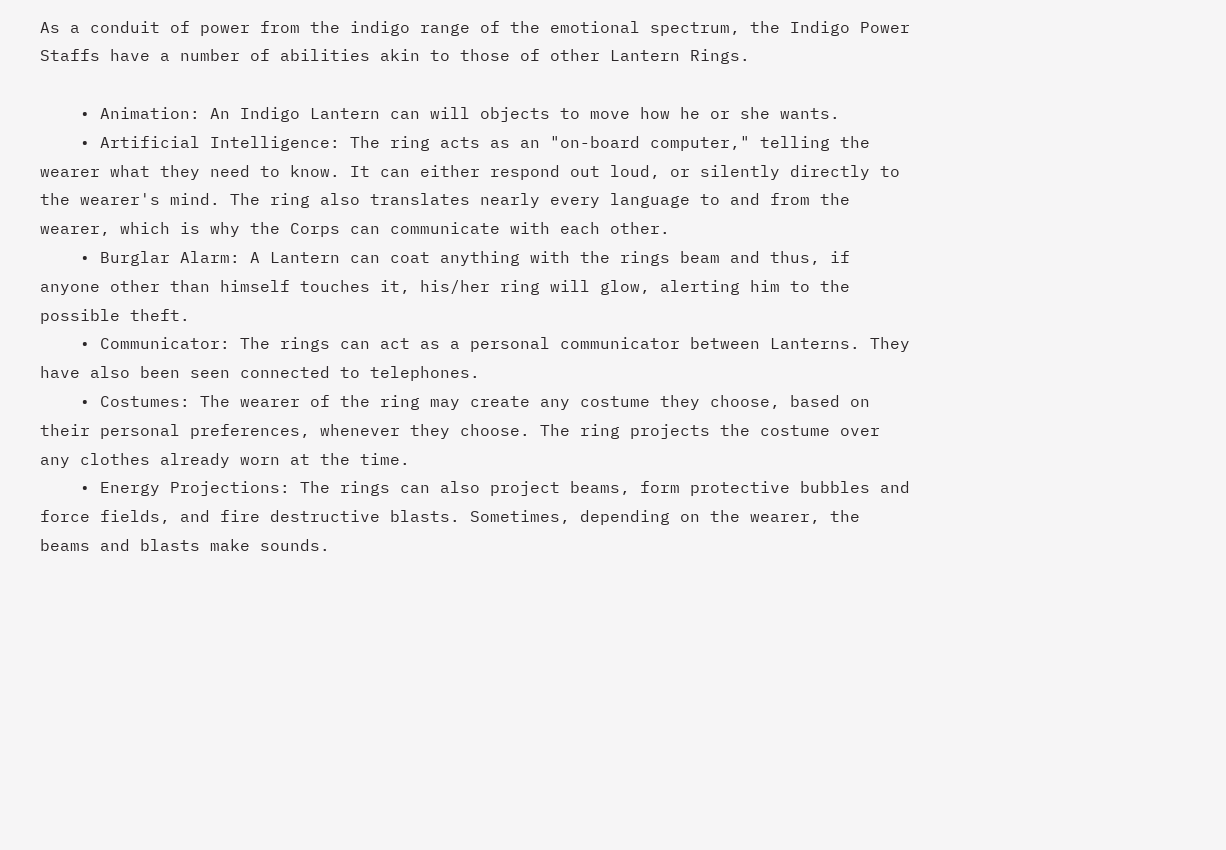As a conduit of power from the indigo range of the emotional spectrum, the Indigo Power Staffs have a number of abilities akin to those of other Lantern Rings.

    • Animation: An Indigo Lantern can will objects to move how he or she wants.
    • Artificial Intelligence: The ring acts as an "on-board computer," telling the wearer what they need to know. It can either respond out loud, or silently directly to the wearer's mind. The ring also translates nearly every language to and from the wearer, which is why the Corps can communicate with each other.
    • Burglar Alarm: A Lantern can coat anything with the rings beam and thus, if anyone other than himself touches it, his/her ring will glow, alerting him to the possible theft.
    • Communicator: The rings can act as a personal communicator between Lanterns. They have also been seen connected to telephones.
    • Costumes: The wearer of the ring may create any costume they choose, based on their personal preferences, whenever they choose. The ring projects the costume over any clothes already worn at the time.
    • Energy Projections: The rings can also project beams, form protective bubbles and force fields, and fire destructive blasts. Sometimes, depending on the wearer, the beams and blasts make sounds.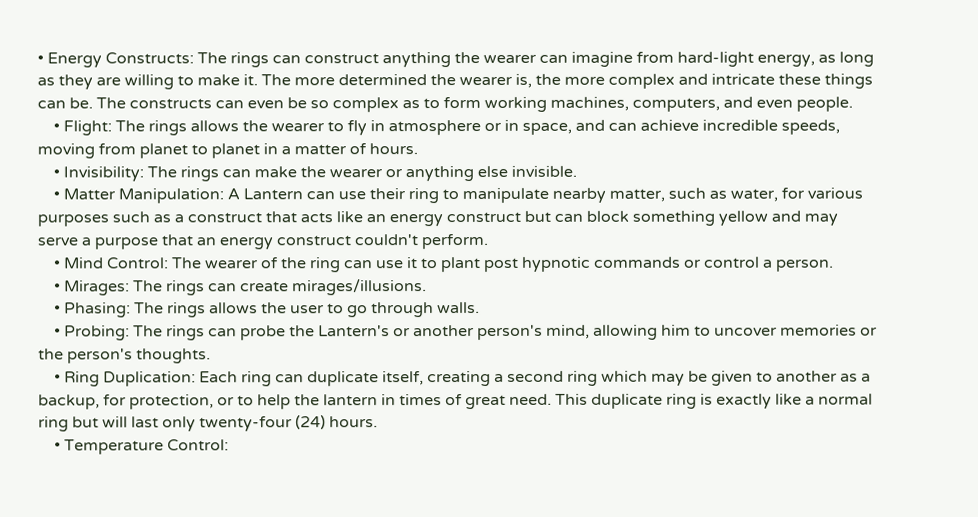• Energy Constructs: The rings can construct anything the wearer can imagine from hard-light energy, as long as they are willing to make it. The more determined the wearer is, the more complex and intricate these things can be. The constructs can even be so complex as to form working machines, computers, and even people.
    • Flight: The rings allows the wearer to fly in atmosphere or in space, and can achieve incredible speeds, moving from planet to planet in a matter of hours.
    • Invisibility: The rings can make the wearer or anything else invisible.
    • Matter Manipulation: A Lantern can use their ring to manipulate nearby matter, such as water, for various purposes such as a construct that acts like an energy construct but can block something yellow and may serve a purpose that an energy construct couldn't perform.
    • Mind Control: The wearer of the ring can use it to plant post hypnotic commands or control a person.
    • Mirages: The rings can create mirages/illusions.
    • Phasing: The rings allows the user to go through walls.
    • Probing: The rings can probe the Lantern's or another person's mind, allowing him to uncover memories or the person's thoughts.
    • Ring Duplication: Each ring can duplicate itself, creating a second ring which may be given to another as a backup, for protection, or to help the lantern in times of great need. This duplicate ring is exactly like a normal ring but will last only twenty-four (24) hours.
    • Temperature Control: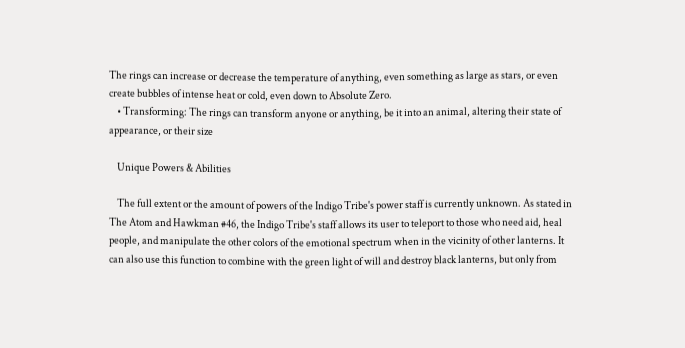The rings can increase or decrease the temperature of anything, even something as large as stars, or even create bubbles of intense heat or cold, even down to Absolute Zero.
    • Transforming: The rings can transform anyone or anything, be it into an animal, altering their state of appearance, or their size

    Unique Powers & Abilities

    The full extent or the amount of powers of the Indigo Tribe's power staff is currently unknown. As stated in The Atom and Hawkman #46, the Indigo Tribe's staff allows its user to teleport to those who need aid, heal people, and manipulate the other colors of the emotional spectrum when in the vicinity of other lanterns. It can also use this function to combine with the green light of will and destroy black lanterns, but only from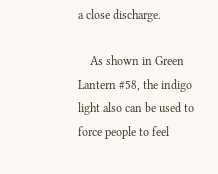a close discharge.

    As shown in Green Lantern #58, the indigo light also can be used to force people to feel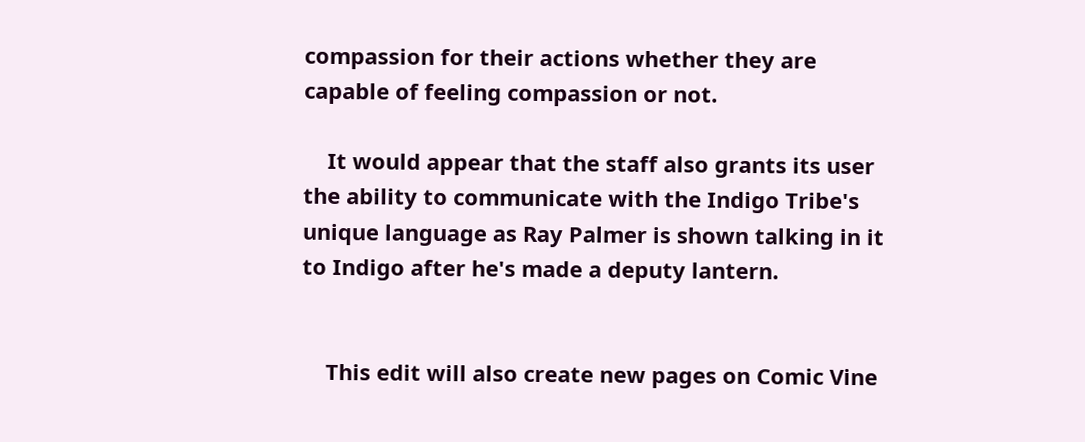compassion for their actions whether they are capable of feeling compassion or not.

    It would appear that the staff also grants its user the ability to communicate with the Indigo Tribe's unique language as Ray Palmer is shown talking in it to Indigo after he's made a deputy lantern.


    This edit will also create new pages on Comic Vine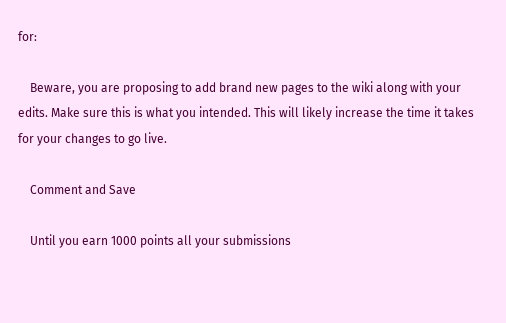for:

    Beware, you are proposing to add brand new pages to the wiki along with your edits. Make sure this is what you intended. This will likely increase the time it takes for your changes to go live.

    Comment and Save

    Until you earn 1000 points all your submissions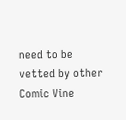need to be vetted by other Comic Vine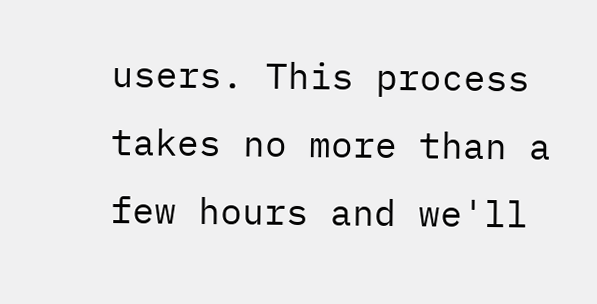users. This process takes no more than a few hours and we'll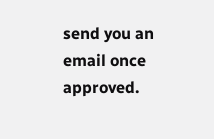send you an email once approved.